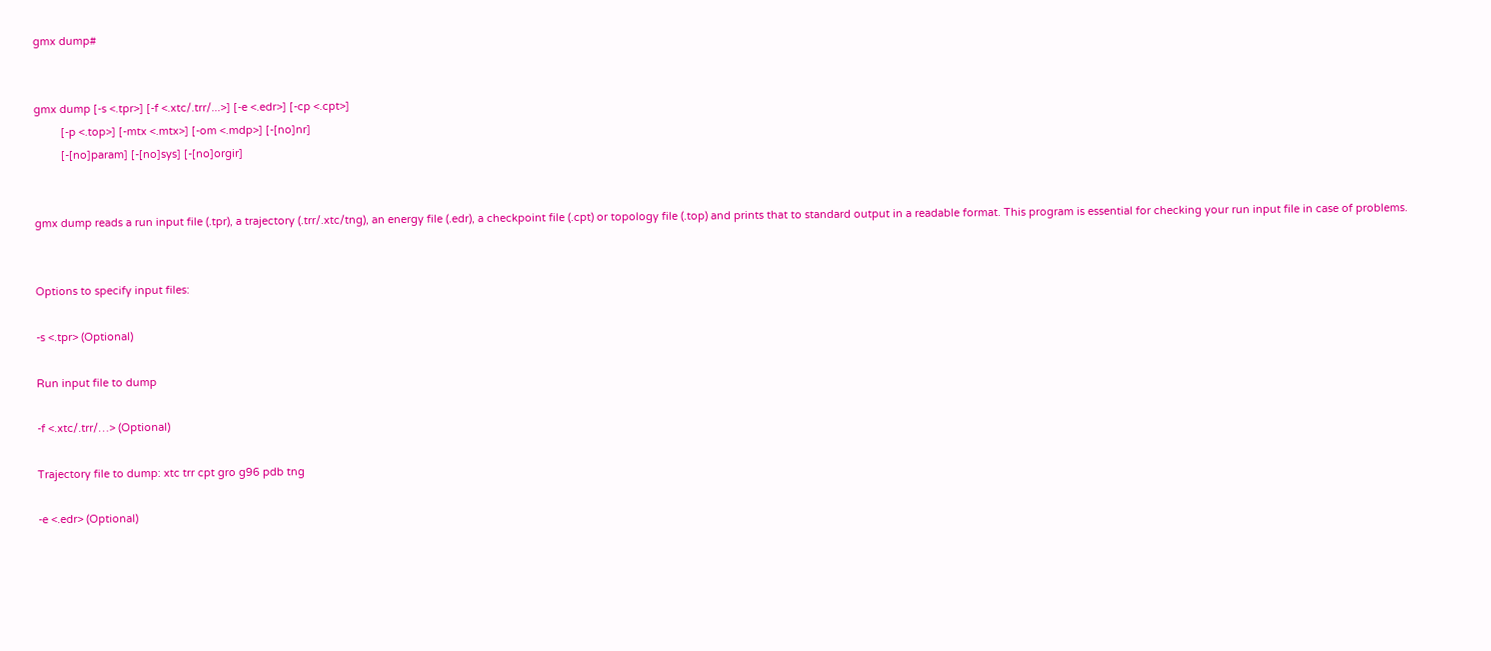gmx dump#


gmx dump [-s <.tpr>] [-f <.xtc/.trr/...>] [-e <.edr>] [-cp <.cpt>]
         [-p <.top>] [-mtx <.mtx>] [-om <.mdp>] [-[no]nr]
         [-[no]param] [-[no]sys] [-[no]orgir]


gmx dump reads a run input file (.tpr), a trajectory (.trr/.xtc/tng), an energy file (.edr), a checkpoint file (.cpt) or topology file (.top) and prints that to standard output in a readable format. This program is essential for checking your run input file in case of problems.


Options to specify input files:

-s <.tpr> (Optional)

Run input file to dump

-f <.xtc/.trr/…> (Optional)

Trajectory file to dump: xtc trr cpt gro g96 pdb tng

-e <.edr> (Optional)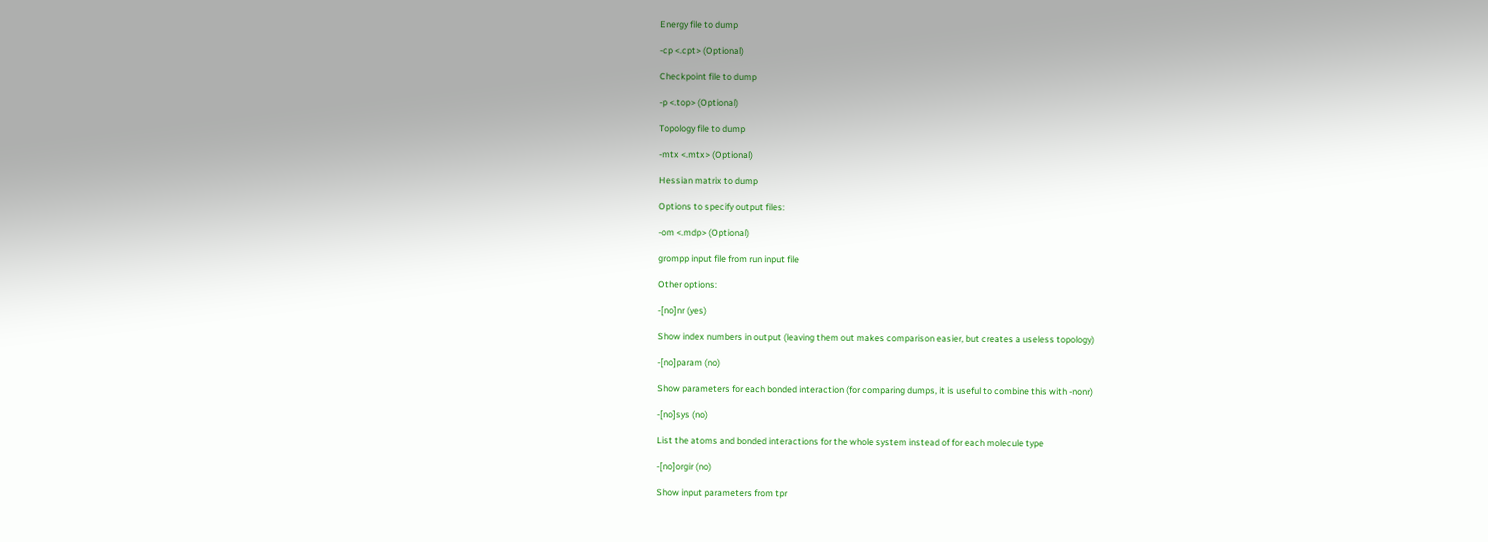Energy file to dump

-cp <.cpt> (Optional)

Checkpoint file to dump

-p <.top> (Optional)

Topology file to dump

-mtx <.mtx> (Optional)

Hessian matrix to dump

Options to specify output files:

-om <.mdp> (Optional)

grompp input file from run input file

Other options:

-[no]nr (yes)

Show index numbers in output (leaving them out makes comparison easier, but creates a useless topology)

-[no]param (no)

Show parameters for each bonded interaction (for comparing dumps, it is useful to combine this with -nonr)

-[no]sys (no)

List the atoms and bonded interactions for the whole system instead of for each molecule type

-[no]orgir (no)

Show input parameters from tpr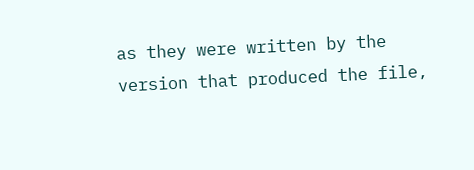as they were written by the version that produced the file,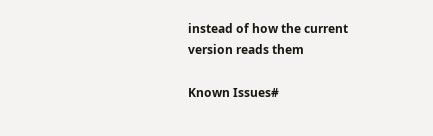instead of how the current version reads them

Known Issues#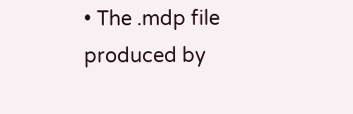• The .mdp file produced by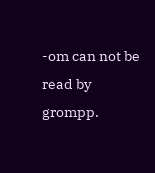-om can not be read by grompp.